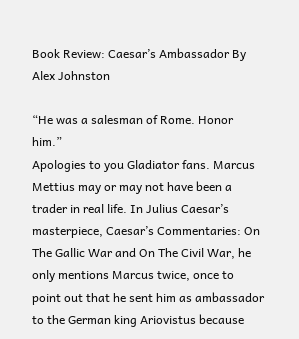Book Review: Caesar’s Ambassador By Alex Johnston

“He was a salesman of Rome. Honor him.”
Apologies to you Gladiator fans. Marcus Mettius may or may not have been a trader in real life. In Julius Caesar’s masterpiece, Caesar’s Commentaries: On The Gallic War and On The Civil War, he only mentions Marcus twice, once to point out that he sent him as ambassador to the German king Ariovistus because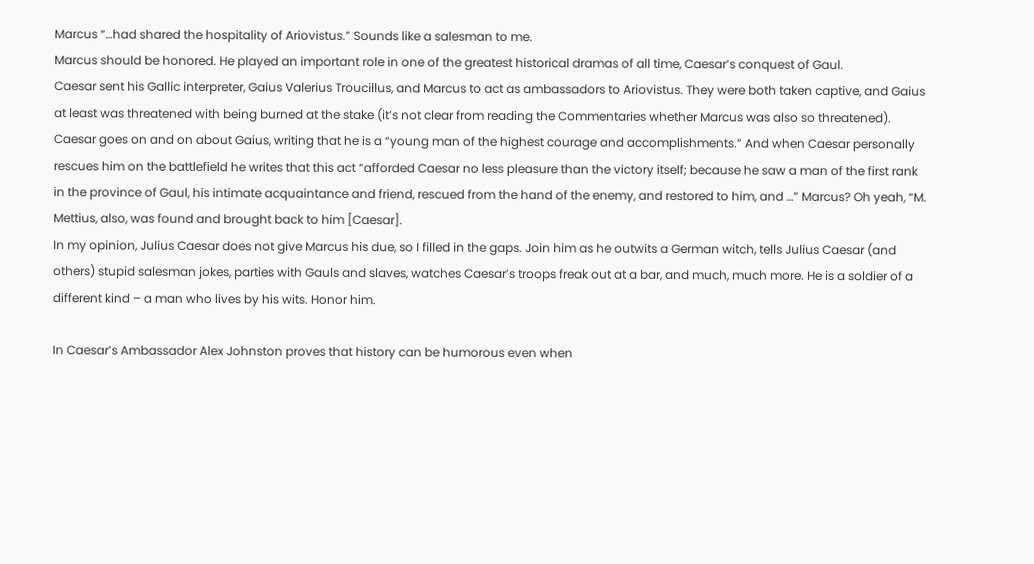Marcus “…had shared the hospitality of Ariovistus.” Sounds like a salesman to me.
Marcus should be honored. He played an important role in one of the greatest historical dramas of all time, Caesar’s conquest of Gaul.
Caesar sent his Gallic interpreter, Gaius Valerius Troucillus, and Marcus to act as ambassadors to Ariovistus. They were both taken captive, and Gaius at least was threatened with being burned at the stake (it’s not clear from reading the Commentaries whether Marcus was also so threatened). Caesar goes on and on about Gaius, writing that he is a “young man of the highest courage and accomplishments.” And when Caesar personally rescues him on the battlefield he writes that this act “afforded Caesar no less pleasure than the victory itself; because he saw a man of the first rank in the province of Gaul, his intimate acquaintance and friend, rescued from the hand of the enemy, and restored to him, and …” Marcus? Oh yeah, “M. Mettius, also, was found and brought back to him [Caesar].
In my opinion, Julius Caesar does not give Marcus his due, so I filled in the gaps. Join him as he outwits a German witch, tells Julius Caesar (and others) stupid salesman jokes, parties with Gauls and slaves, watches Caesar’s troops freak out at a bar, and much, much more. He is a soldier of a different kind – a man who lives by his wits. Honor him.

In Caesar’s Ambassador Alex Johnston proves that history can be humorous even when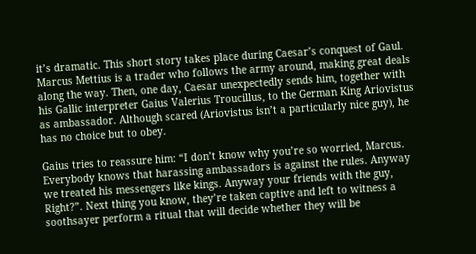it’s dramatic. This short story takes place during Caesar’s conquest of Gaul. Marcus Mettius is a trader who follows the army around, making great deals along the way. Then, one day, Caesar unexpectedly sends him, together with his Gallic interpreter Gaius Valerius Troucillus, to the German King Ariovistus as ambassador. Although scared (Ariovistus isn’t a particularly nice guy), he has no choice but to obey.

Gaius tries to reassure him: “I don’t know why you’re so worried, Marcus. Everybody knows that harassing ambassadors is against the rules. Anyway we treated his messengers like kings. Anyway your friends with the guy, Right?”. Next thing you know, they’re taken captive and left to witness a soothsayer perform a ritual that will decide whether they will be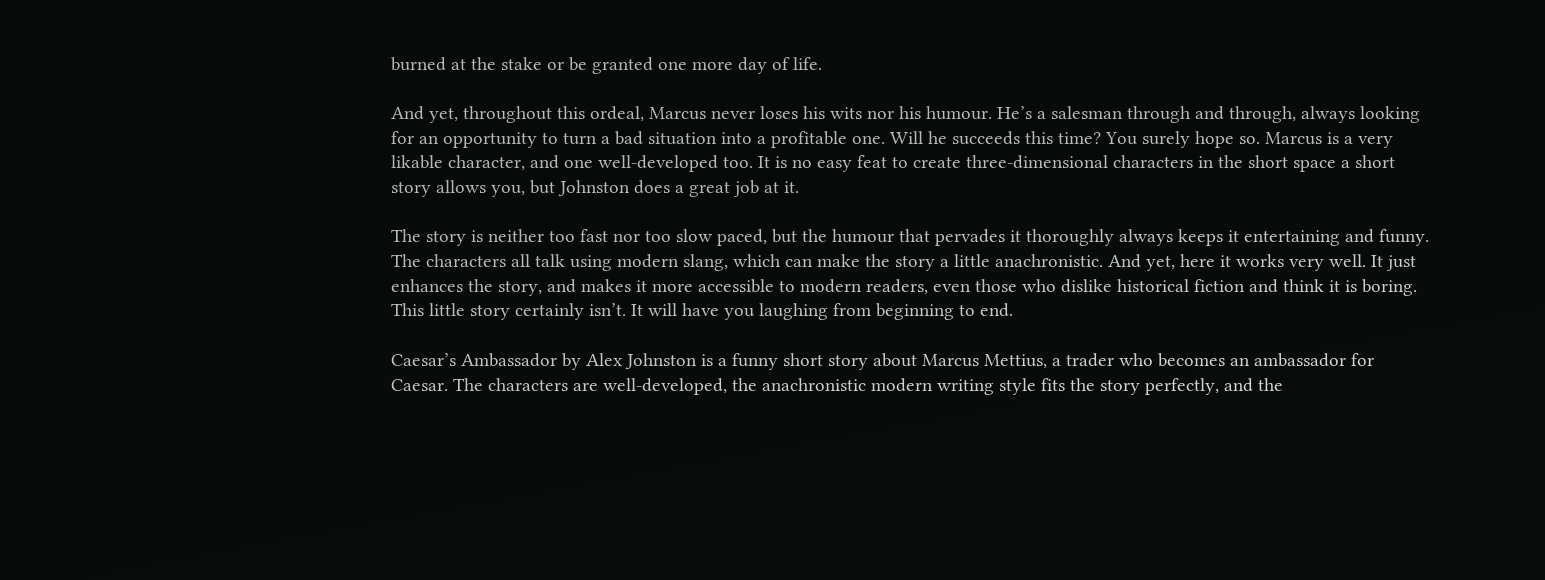burned at the stake or be granted one more day of life.

And yet, throughout this ordeal, Marcus never loses his wits nor his humour. He’s a salesman through and through, always looking for an opportunity to turn a bad situation into a profitable one. Will he succeeds this time? You surely hope so. Marcus is a very likable character, and one well-developed too. It is no easy feat to create three-dimensional characters in the short space a short story allows you, but Johnston does a great job at it.

The story is neither too fast nor too slow paced, but the humour that pervades it thoroughly always keeps it entertaining and funny. The characters all talk using modern slang, which can make the story a little anachronistic. And yet, here it works very well. It just enhances the story, and makes it more accessible to modern readers, even those who dislike historical fiction and think it is boring. This little story certainly isn’t. It will have you laughing from beginning to end.

Caesar’s Ambassador by Alex Johnston is a funny short story about Marcus Mettius, a trader who becomes an ambassador for Caesar. The characters are well-developed, the anachronistic modern writing style fits the story perfectly, and the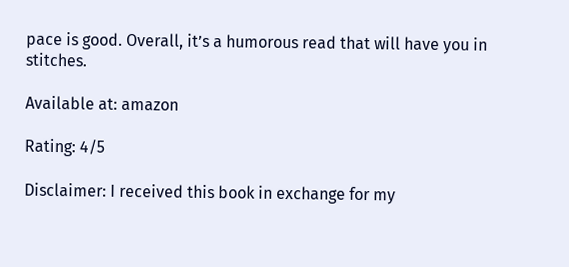pace is good. Overall, it’s a humorous read that will have you in stitches.

Available at: amazon

Rating: 4/5

Disclaimer: I received this book in exchange for my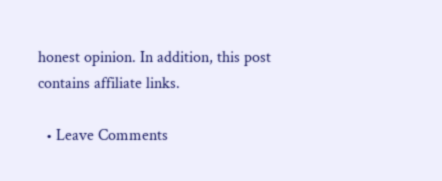honest opinion. In addition, this post contains affiliate links.

  • Leave Comments